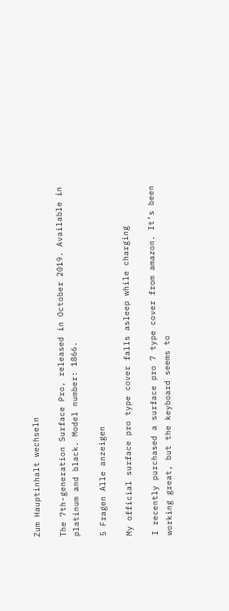Zum Hauptinhalt wechseln

The 7th-generation Surface Pro, released in October 2019. Available in platinum and black. Model number: 1866.

5 Fragen Alle anzeigen

My official surface pro type cover falls asleep while charging

I recently purchased a surface pro 7 type cover from amazon. It’s been working great, but the keyboard seems to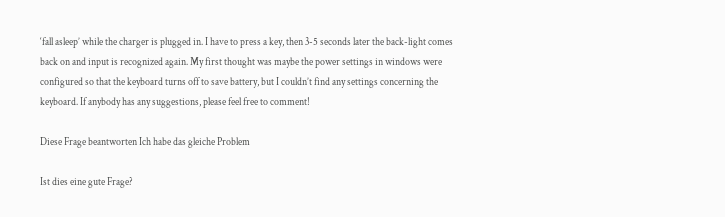‘fall asleep’ while the charger is plugged in. I have to press a key, then 3-5 seconds later the back-light comes back on and input is recognized again. My first thought was maybe the power settings in windows were configured so that the keyboard turns off to save battery, but I couldn’t find any settings concerning the keyboard. If anybody has any suggestions, please feel free to comment!

Diese Frage beantworten Ich habe das gleiche Problem

Ist dies eine gute Frage?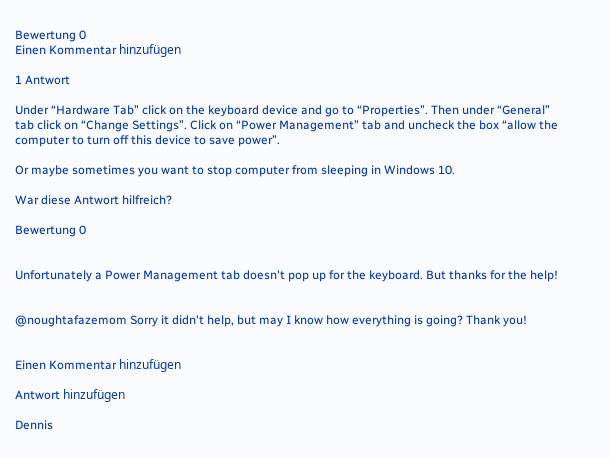Bewertung 0
Einen Kommentar hinzufügen

1 Antwort

Under “Hardware Tab” click on the keyboard device and go to “Properties”. Then under “General” tab click on “Change Settings”. Click on “Power Management” tab and uncheck the box “allow the computer to turn off this device to save power”.

Or maybe sometimes you want to stop computer from sleeping in Windows 10.

War diese Antwort hilfreich?

Bewertung 0


Unfortunately a Power Management tab doesn't pop up for the keyboard. But thanks for the help!


@noughtafazemom Sorry it didn't help, but may I know how everything is going? Thank you!


Einen Kommentar hinzufügen

Antwort hinzufügen

Dennis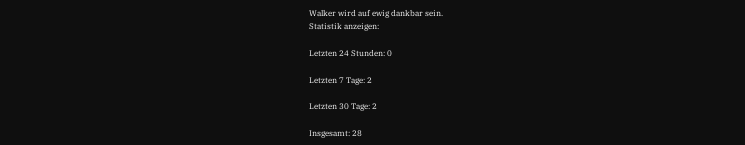Walker wird auf ewig dankbar sein.
Statistik anzeigen:

Letzten 24 Stunden: 0

Letzten 7 Tage: 2

Letzten 30 Tage: 2

Insgesamt: 28